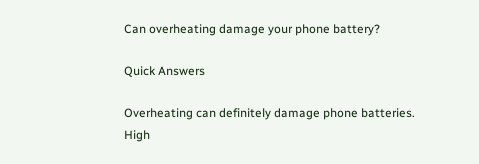Can overheating damage your phone battery?

Quick Answers

Overheating can definitely damage phone batteries. High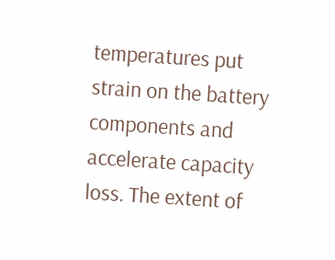temperatures put strain on the battery components and accelerate capacity loss. The extent of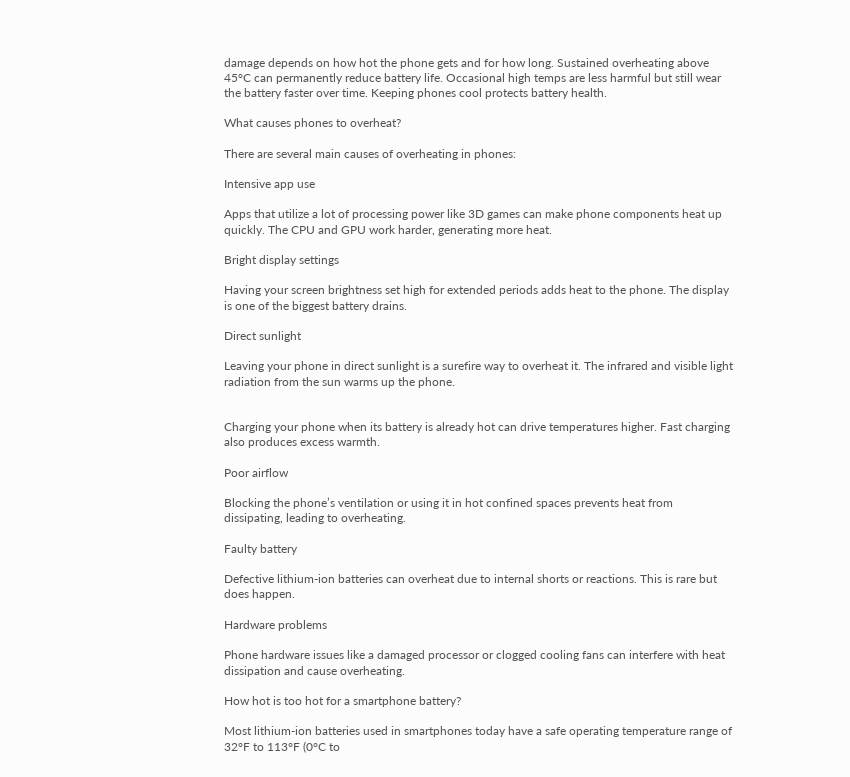damage depends on how hot the phone gets and for how long. Sustained overheating above 45°C can permanently reduce battery life. Occasional high temps are less harmful but still wear the battery faster over time. Keeping phones cool protects battery health.

What causes phones to overheat?

There are several main causes of overheating in phones:

Intensive app use

Apps that utilize a lot of processing power like 3D games can make phone components heat up quickly. The CPU and GPU work harder, generating more heat.

Bright display settings

Having your screen brightness set high for extended periods adds heat to the phone. The display is one of the biggest battery drains.

Direct sunlight

Leaving your phone in direct sunlight is a surefire way to overheat it. The infrared and visible light radiation from the sun warms up the phone.


Charging your phone when its battery is already hot can drive temperatures higher. Fast charging also produces excess warmth.

Poor airflow

Blocking the phone’s ventilation or using it in hot confined spaces prevents heat from dissipating, leading to overheating.

Faulty battery

Defective lithium-ion batteries can overheat due to internal shorts or reactions. This is rare but does happen.

Hardware problems

Phone hardware issues like a damaged processor or clogged cooling fans can interfere with heat dissipation and cause overheating.

How hot is too hot for a smartphone battery?

Most lithium-ion batteries used in smartphones today have a safe operating temperature range of 32°F to 113°F (0°C to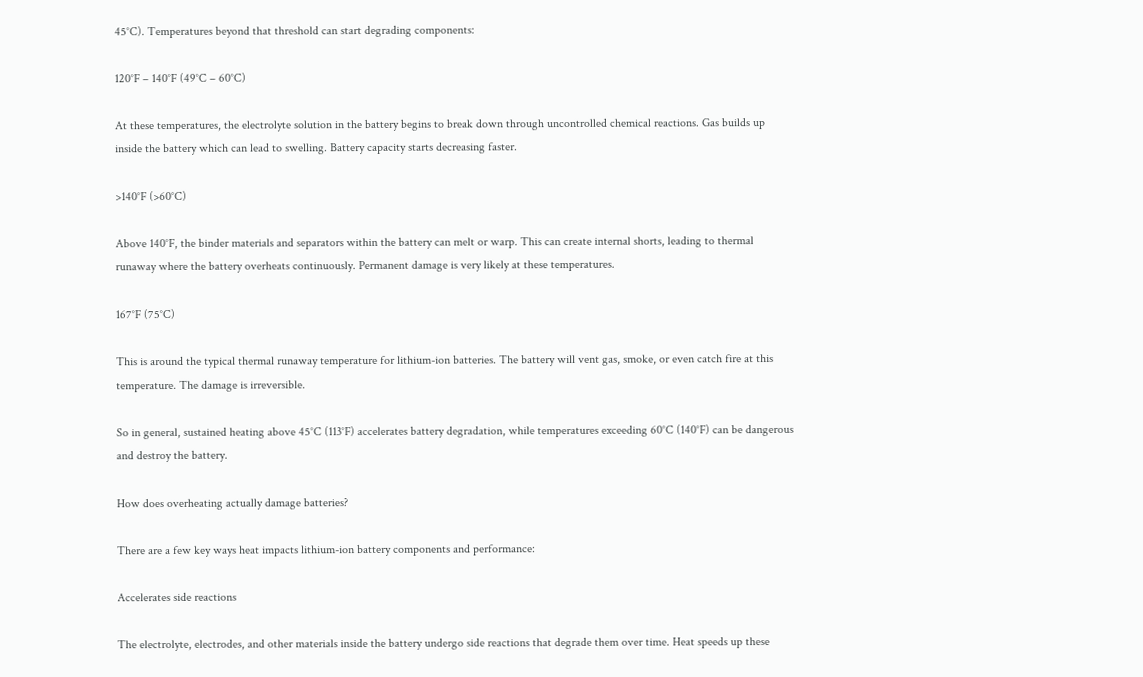45°C). Temperatures beyond that threshold can start degrading components:

120°F – 140°F (49°C – 60°C)

At these temperatures, the electrolyte solution in the battery begins to break down through uncontrolled chemical reactions. Gas builds up inside the battery which can lead to swelling. Battery capacity starts decreasing faster.

>140°F (>60°C)

Above 140°F, the binder materials and separators within the battery can melt or warp. This can create internal shorts, leading to thermal runaway where the battery overheats continuously. Permanent damage is very likely at these temperatures.

167°F (75°C)

This is around the typical thermal runaway temperature for lithium-ion batteries. The battery will vent gas, smoke, or even catch fire at this temperature. The damage is irreversible.

So in general, sustained heating above 45°C (113°F) accelerates battery degradation, while temperatures exceeding 60°C (140°F) can be dangerous and destroy the battery.

How does overheating actually damage batteries?

There are a few key ways heat impacts lithium-ion battery components and performance:

Accelerates side reactions

The electrolyte, electrodes, and other materials inside the battery undergo side reactions that degrade them over time. Heat speeds up these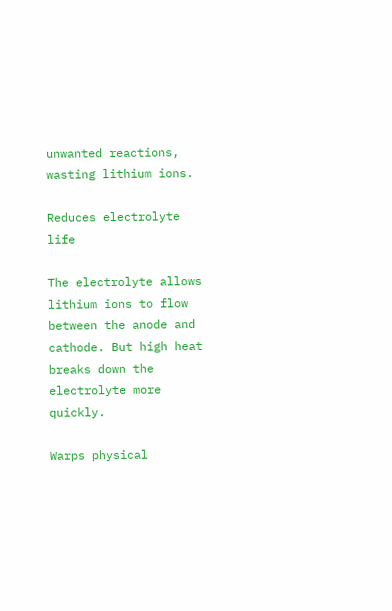unwanted reactions, wasting lithium ions.

Reduces electrolyte life

The electrolyte allows lithium ions to flow between the anode and cathode. But high heat breaks down the electrolyte more quickly.

Warps physical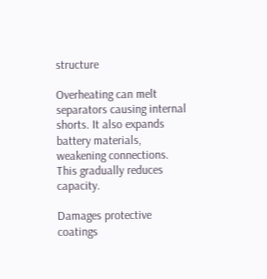structure

Overheating can melt separators causing internal shorts. It also expands battery materials, weakening connections. This gradually reduces capacity.

Damages protective coatings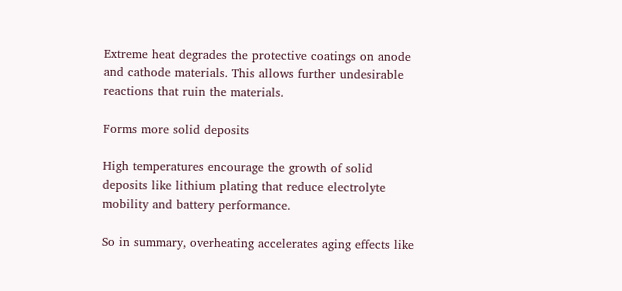Extreme heat degrades the protective coatings on anode and cathode materials. This allows further undesirable reactions that ruin the materials.

Forms more solid deposits

High temperatures encourage the growth of solid deposits like lithium plating that reduce electrolyte mobility and battery performance.

So in summary, overheating accelerates aging effects like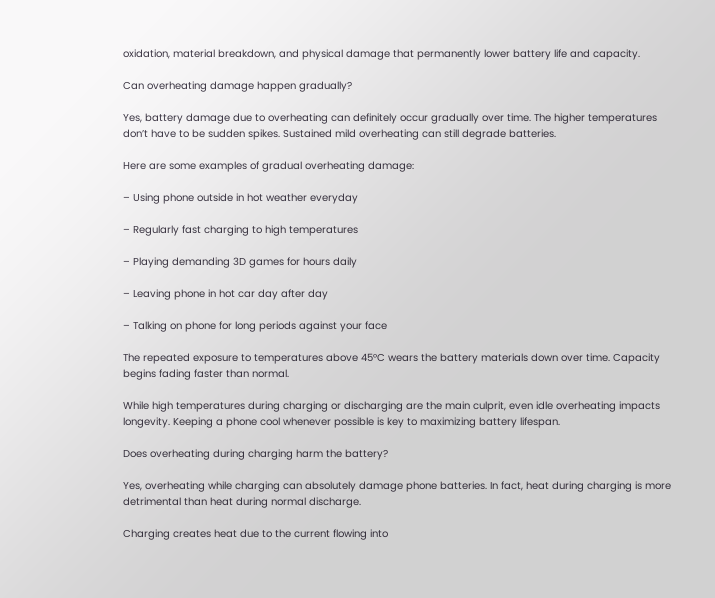oxidation, material breakdown, and physical damage that permanently lower battery life and capacity.

Can overheating damage happen gradually?

Yes, battery damage due to overheating can definitely occur gradually over time. The higher temperatures don’t have to be sudden spikes. Sustained mild overheating can still degrade batteries.

Here are some examples of gradual overheating damage:

– Using phone outside in hot weather everyday

– Regularly fast charging to high temperatures

– Playing demanding 3D games for hours daily

– Leaving phone in hot car day after day

– Talking on phone for long periods against your face

The repeated exposure to temperatures above 45°C wears the battery materials down over time. Capacity begins fading faster than normal.

While high temperatures during charging or discharging are the main culprit, even idle overheating impacts longevity. Keeping a phone cool whenever possible is key to maximizing battery lifespan.

Does overheating during charging harm the battery?

Yes, overheating while charging can absolutely damage phone batteries. In fact, heat during charging is more detrimental than heat during normal discharge.

Charging creates heat due to the current flowing into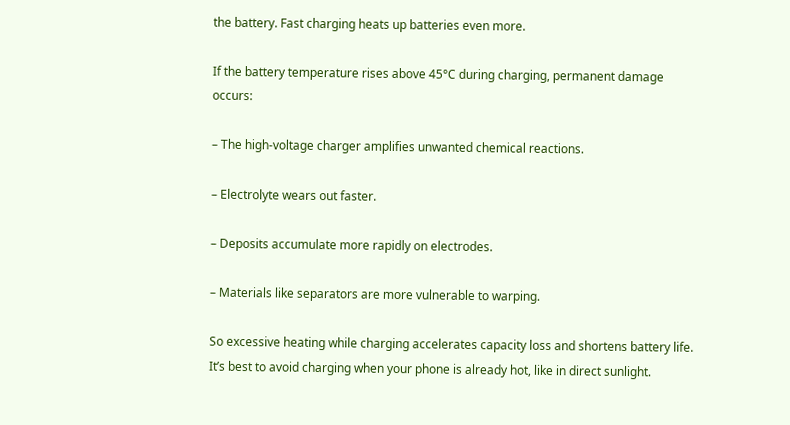the battery. Fast charging heats up batteries even more.

If the battery temperature rises above 45°C during charging, permanent damage occurs:

– The high-voltage charger amplifies unwanted chemical reactions.

– Electrolyte wears out faster.

– Deposits accumulate more rapidly on electrodes.

– Materials like separators are more vulnerable to warping.

So excessive heating while charging accelerates capacity loss and shortens battery life. It’s best to avoid charging when your phone is already hot, like in direct sunlight.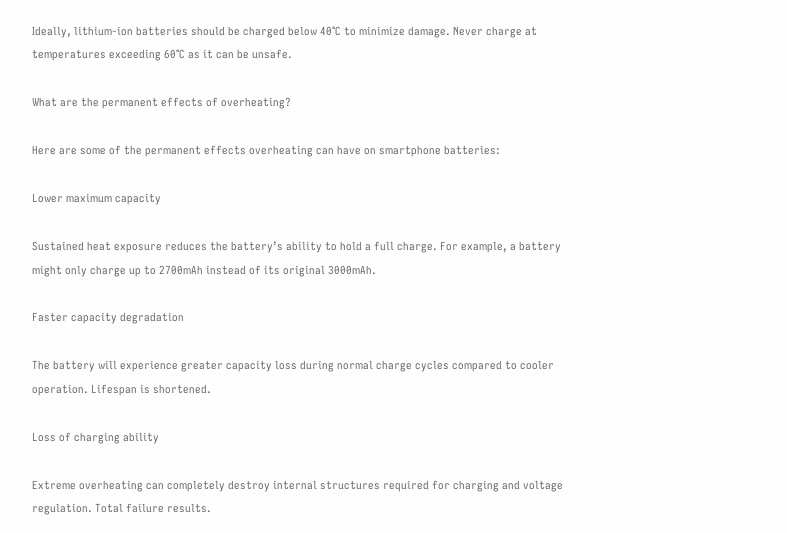Ideally, lithium-ion batteries should be charged below 40°C to minimize damage. Never charge at temperatures exceeding 60°C as it can be unsafe.

What are the permanent effects of overheating?

Here are some of the permanent effects overheating can have on smartphone batteries:

Lower maximum capacity

Sustained heat exposure reduces the battery’s ability to hold a full charge. For example, a battery might only charge up to 2700mAh instead of its original 3000mAh.

Faster capacity degradation

The battery will experience greater capacity loss during normal charge cycles compared to cooler operation. Lifespan is shortened.

Loss of charging ability

Extreme overheating can completely destroy internal structures required for charging and voltage regulation. Total failure results.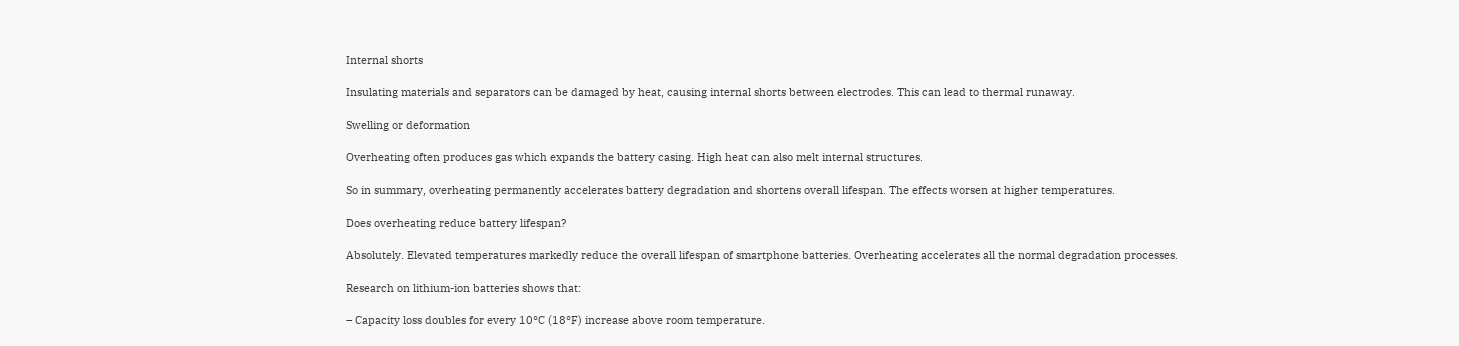Internal shorts

Insulating materials and separators can be damaged by heat, causing internal shorts between electrodes. This can lead to thermal runaway.

Swelling or deformation

Overheating often produces gas which expands the battery casing. High heat can also melt internal structures.

So in summary, overheating permanently accelerates battery degradation and shortens overall lifespan. The effects worsen at higher temperatures.

Does overheating reduce battery lifespan?

Absolutely. Elevated temperatures markedly reduce the overall lifespan of smartphone batteries. Overheating accelerates all the normal degradation processes.

Research on lithium-ion batteries shows that:

– Capacity loss doubles for every 10°C (18°F) increase above room temperature.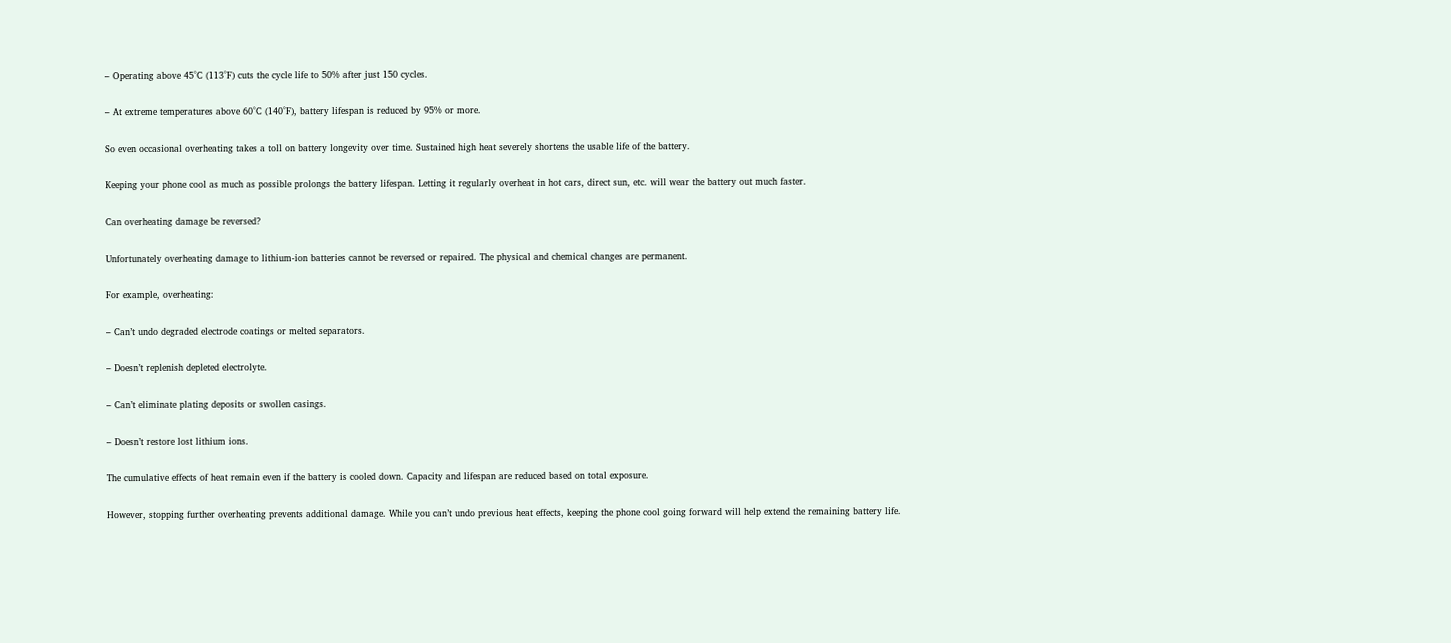– Operating above 45°C (113°F) cuts the cycle life to 50% after just 150 cycles.

– At extreme temperatures above 60°C (140°F), battery lifespan is reduced by 95% or more.

So even occasional overheating takes a toll on battery longevity over time. Sustained high heat severely shortens the usable life of the battery.

Keeping your phone cool as much as possible prolongs the battery lifespan. Letting it regularly overheat in hot cars, direct sun, etc. will wear the battery out much faster.

Can overheating damage be reversed?

Unfortunately overheating damage to lithium-ion batteries cannot be reversed or repaired. The physical and chemical changes are permanent.

For example, overheating:

– Can’t undo degraded electrode coatings or melted separators.

– Doesn’t replenish depleted electrolyte.

– Can’t eliminate plating deposits or swollen casings.

– Doesn’t restore lost lithium ions.

The cumulative effects of heat remain even if the battery is cooled down. Capacity and lifespan are reduced based on total exposure.

However, stopping further overheating prevents additional damage. While you can’t undo previous heat effects, keeping the phone cool going forward will help extend the remaining battery life.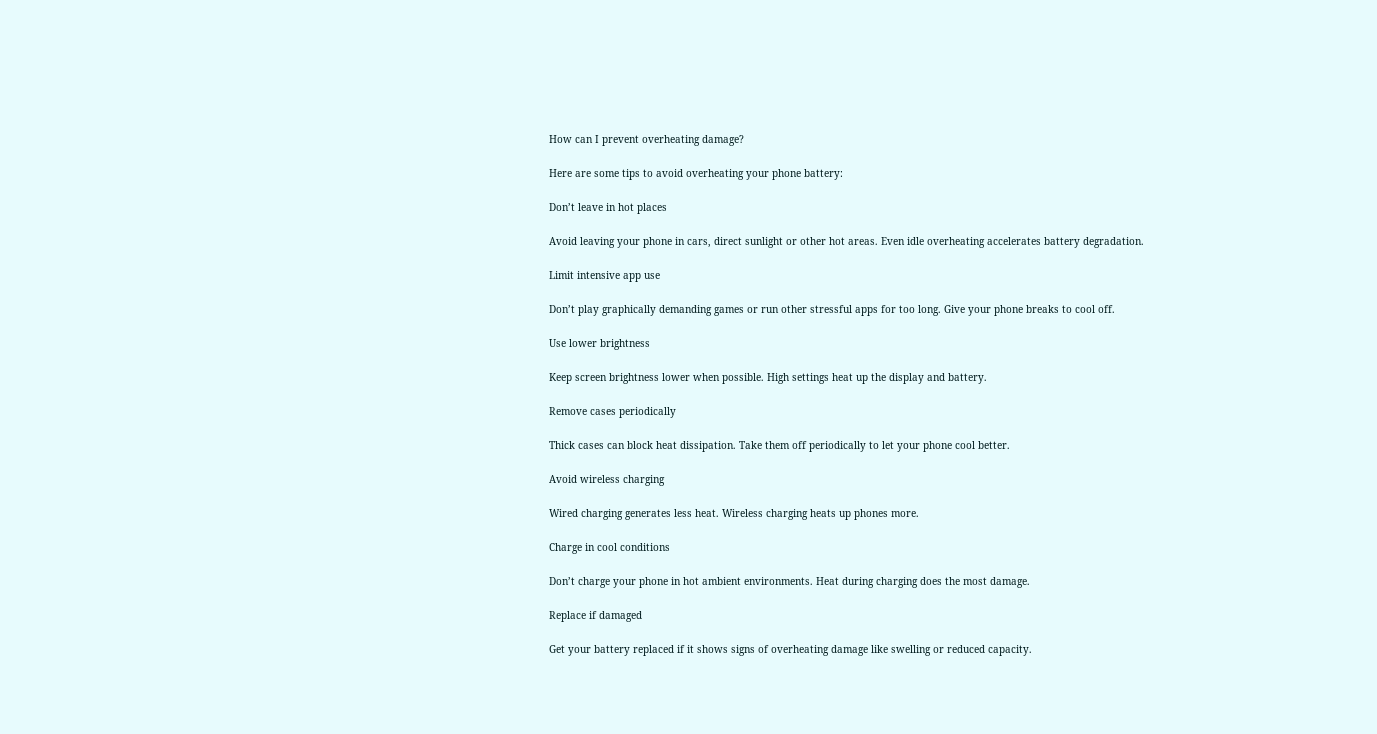How can I prevent overheating damage?

Here are some tips to avoid overheating your phone battery:

Don’t leave in hot places

Avoid leaving your phone in cars, direct sunlight or other hot areas. Even idle overheating accelerates battery degradation.

Limit intensive app use

Don’t play graphically demanding games or run other stressful apps for too long. Give your phone breaks to cool off.

Use lower brightness

Keep screen brightness lower when possible. High settings heat up the display and battery.

Remove cases periodically

Thick cases can block heat dissipation. Take them off periodically to let your phone cool better.

Avoid wireless charging

Wired charging generates less heat. Wireless charging heats up phones more.

Charge in cool conditions

Don’t charge your phone in hot ambient environments. Heat during charging does the most damage.

Replace if damaged

Get your battery replaced if it shows signs of overheating damage like swelling or reduced capacity.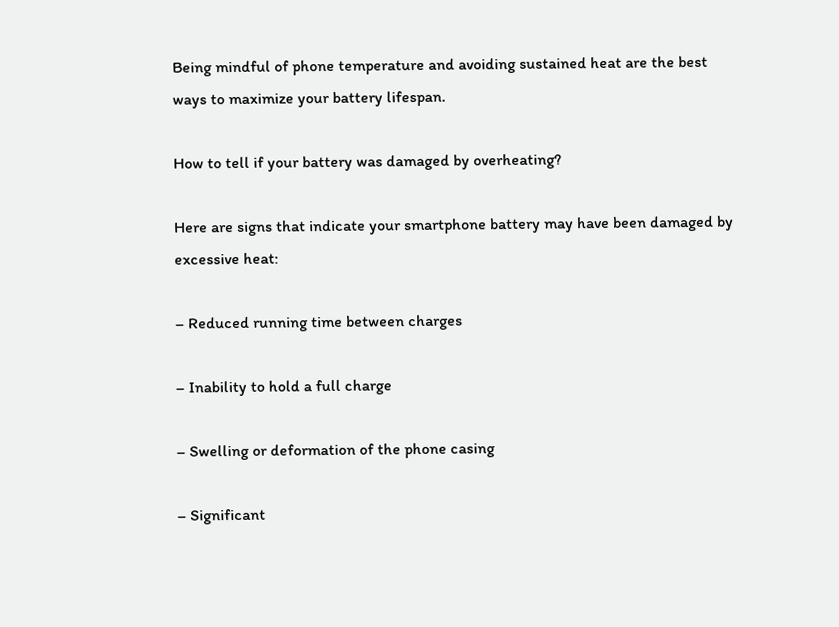Being mindful of phone temperature and avoiding sustained heat are the best ways to maximize your battery lifespan.

How to tell if your battery was damaged by overheating?

Here are signs that indicate your smartphone battery may have been damaged by excessive heat:

– Reduced running time between charges

– Inability to hold a full charge

– Swelling or deformation of the phone casing

– Significant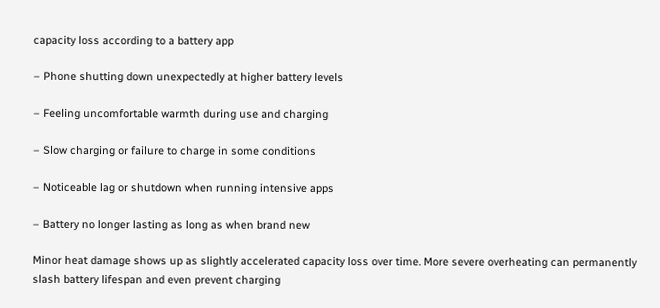capacity loss according to a battery app

– Phone shutting down unexpectedly at higher battery levels

– Feeling uncomfortable warmth during use and charging

– Slow charging or failure to charge in some conditions

– Noticeable lag or shutdown when running intensive apps

– Battery no longer lasting as long as when brand new

Minor heat damage shows up as slightly accelerated capacity loss over time. More severe overheating can permanently slash battery lifespan and even prevent charging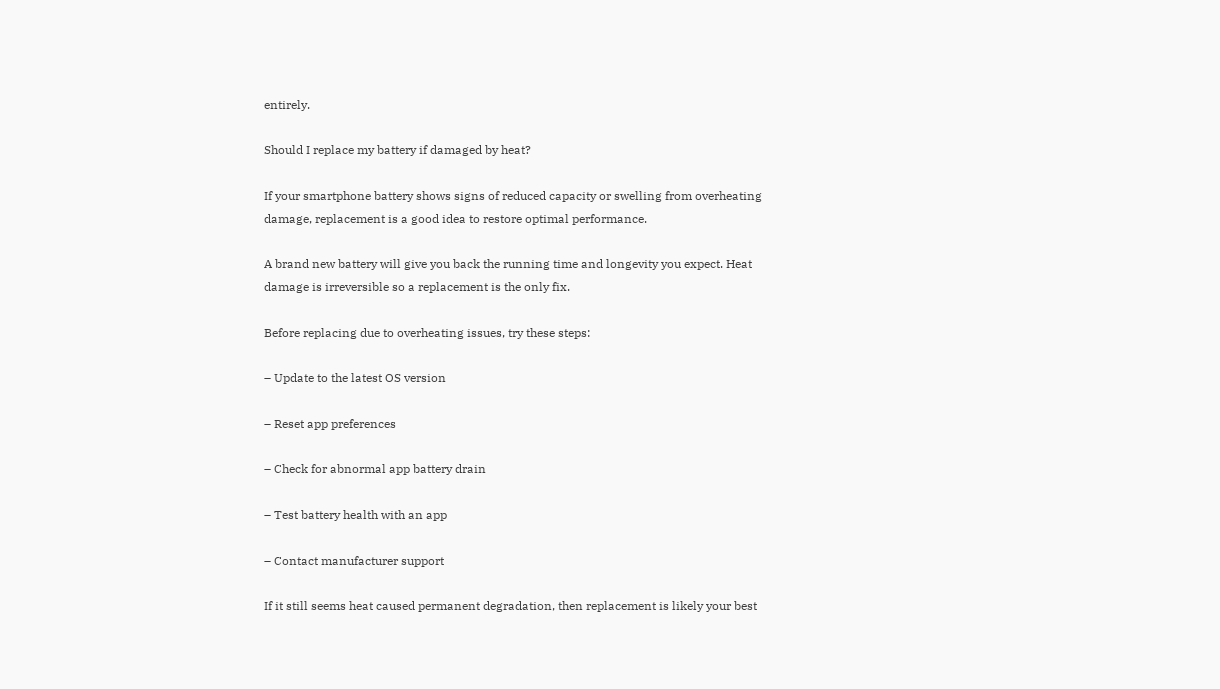entirely.

Should I replace my battery if damaged by heat?

If your smartphone battery shows signs of reduced capacity or swelling from overheating damage, replacement is a good idea to restore optimal performance.

A brand new battery will give you back the running time and longevity you expect. Heat damage is irreversible so a replacement is the only fix.

Before replacing due to overheating issues, try these steps:

– Update to the latest OS version

– Reset app preferences

– Check for abnormal app battery drain

– Test battery health with an app

– Contact manufacturer support

If it still seems heat caused permanent degradation, then replacement is likely your best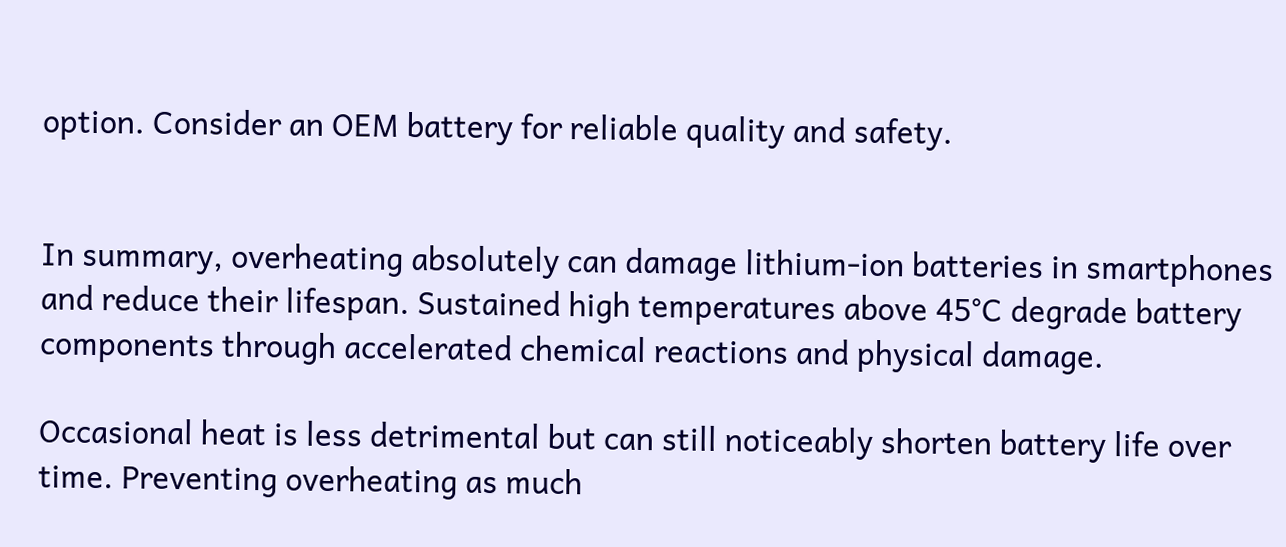option. Consider an OEM battery for reliable quality and safety.


In summary, overheating absolutely can damage lithium-ion batteries in smartphones and reduce their lifespan. Sustained high temperatures above 45°C degrade battery components through accelerated chemical reactions and physical damage.

Occasional heat is less detrimental but can still noticeably shorten battery life over time. Preventing overheating as much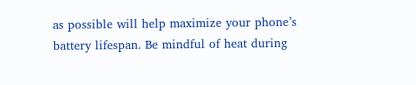as possible will help maximize your phone’s battery lifespan. Be mindful of heat during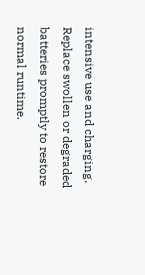intensive use and charging. Replace swollen or degraded batteries promptly to restore normal runtime.